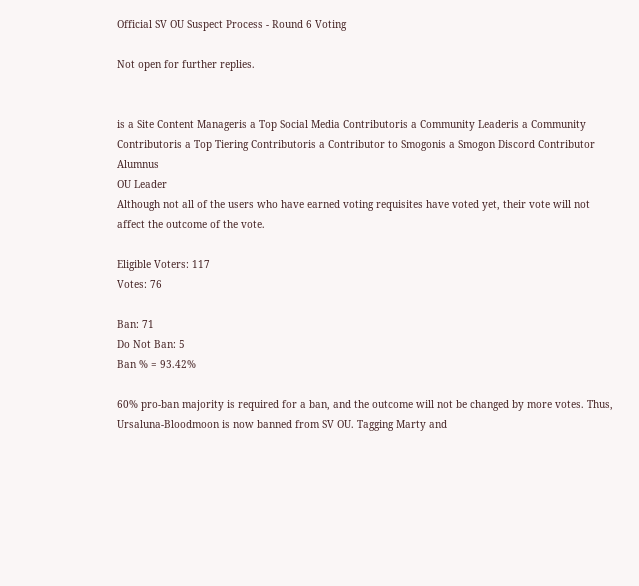Official SV OU Suspect Process - Round 6 Voting

Not open for further replies.


is a Site Content Manageris a Top Social Media Contributoris a Community Leaderis a Community Contributoris a Top Tiering Contributoris a Contributor to Smogonis a Smogon Discord Contributor Alumnus
OU Leader
Although not all of the users who have earned voting requisites have voted yet, their vote will not affect the outcome of the vote.

Eligible Voters: 117
Votes: 76

Ban: 71
Do Not Ban: 5
Ban % = 93.42%

60% pro-ban majority is required for a ban, and the outcome will not be changed by more votes. Thus, Ursaluna-Bloodmoon is now banned from SV OU. Tagging Marty and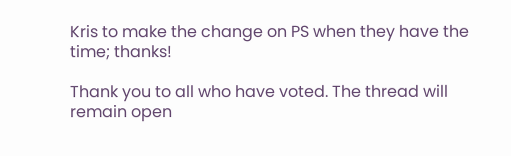Kris to make the change on PS when they have the time; thanks!

Thank you to all who have voted. The thread will remain open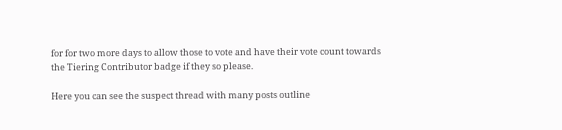for for two more days to allow those to vote and have their vote count towards the Tiering Contributor badge if they so please.

Here you can see the suspect thread with many posts outline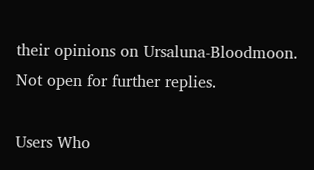their opinions on Ursaluna-Bloodmoon.
Not open for further replies.

Users Who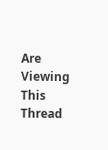Are Viewing This Thread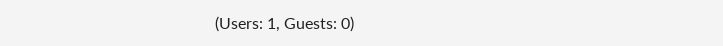(Users: 1, Guests: 0)